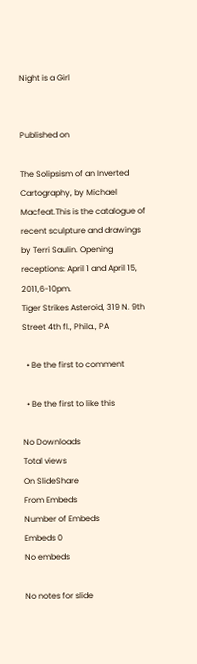Night is a Girl


Published on

The Solipsism of an Inverted Cartography, by Michael Macfeat.This is the catalogue of recent sculpture and drawings by Terri Saulin. Opening receptions: April 1 and April 15, 2011,6-10pm.
Tiger Strikes Asteroid, 319 N. 9th Street 4th fl., Phila., PA

  • Be the first to comment

  • Be the first to like this

No Downloads
Total views
On SlideShare
From Embeds
Number of Embeds
Embeds 0
No embeds

No notes for slide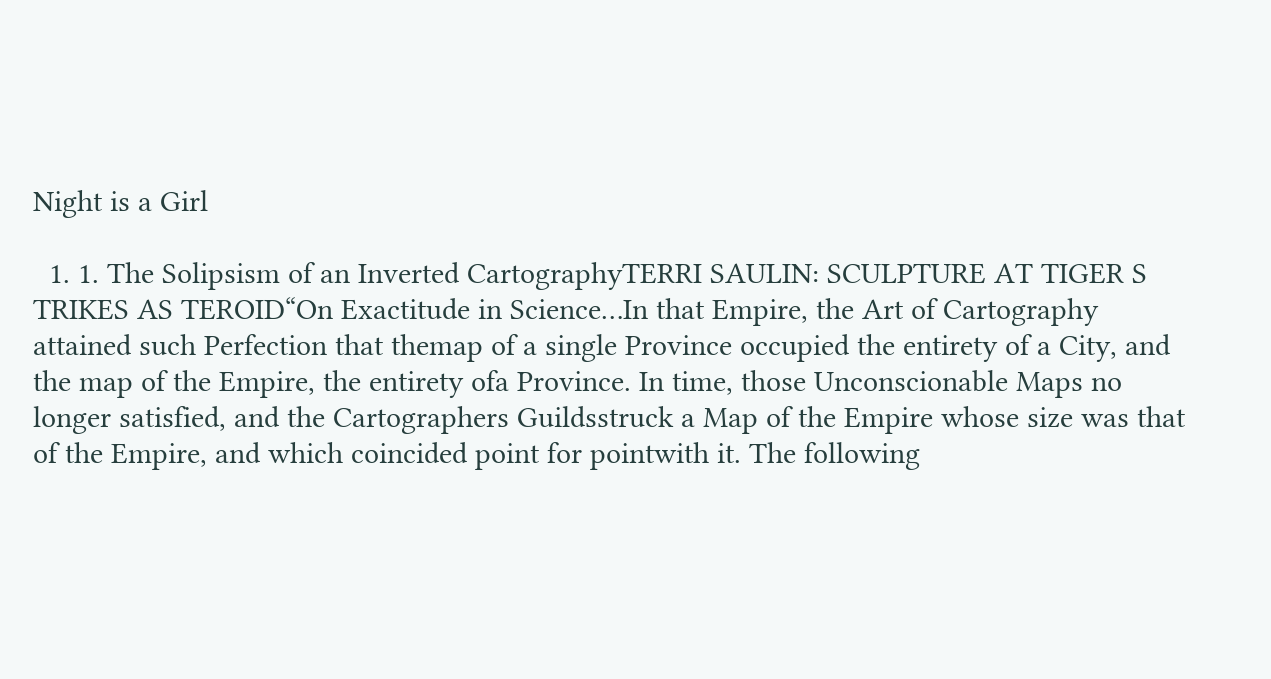Night is a Girl

  1. 1. The Solipsism of an Inverted CartographyTERRI SAULIN: SCULPTURE AT TIGER S TRIKES AS TEROID“On Exactitude in Science…In that Empire, the Art of Cartography attained such Perfection that themap of a single Province occupied the entirety of a City, and the map of the Empire, the entirety ofa Province. In time, those Unconscionable Maps no longer satisfied, and the Cartographers Guildsstruck a Map of the Empire whose size was that of the Empire, and which coincided point for pointwith it. The following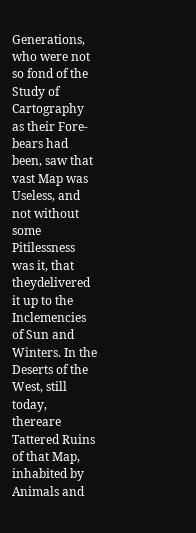Generations, who were not so fond of the Study of Cartography as their Fore-bears had been, saw that vast Map was Useless, and not without some Pitilessness was it, that theydelivered it up to the Inclemencies of Sun and Winters. In the Deserts of the West, still today, thereare Tattered Ruins of that Map, inhabited by Animals and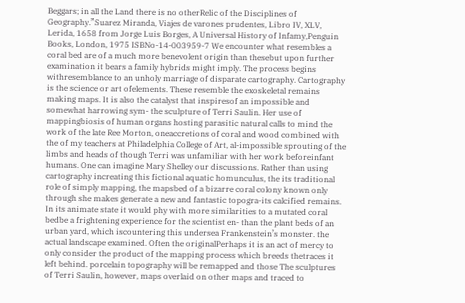Beggars; in all the Land there is no otherRelic of the Disciplines of Geography.”Suarez Miranda, Viajes de varones prudentes, Libro IV, XLV, Lerida, 1658 from Jorge Luis Borges, A Universal History of Infamy,Penguin Books, London, 1975 ISBNo-14-003959-7 We encounter what resembles a coral bed are of a much more benevolent origin than thesebut upon further examination it bears a family hybrids might imply. The process begins withresemblance to an unholy marriage of disparate cartography. Cartography is the science or art ofelements. These resemble the exoskeletal remains making maps. It is also the catalyst that inspiresof an impossible and somewhat harrowing sym- the sculpture of Terri Saulin. Her use of mappingbiosis of human organs hosting parasitic natural calls to mind the work of the late Ree Morton, oneaccretions of coral and wood combined with the of my teachers at Philadelphia College of Art, al-impossible sprouting of the limbs and heads of though Terri was unfamiliar with her work beforeinfant humans. One can imagine Mary Shelley our discussions. Rather than using cartography increating this fictional aquatic homunculus, the its traditional role of simply mapping, the mapsbed of a bizarre coral colony known only through she makes generate a new and fantastic topogra-its calcified remains. In its animate state it would phy with more similarities to a mutated coral bedbe a frightening experience for the scientist en- than the plant beds of an urban yard, which iscountering this undersea Frankenstein’s monster. the actual landscape examined. Often the originalPerhaps it is an act of mercy to only consider the product of the mapping process which breeds thetraces it left behind. porcelain topography will be remapped and those The sculptures of Terri Saulin, however, maps overlaid on other maps and traced to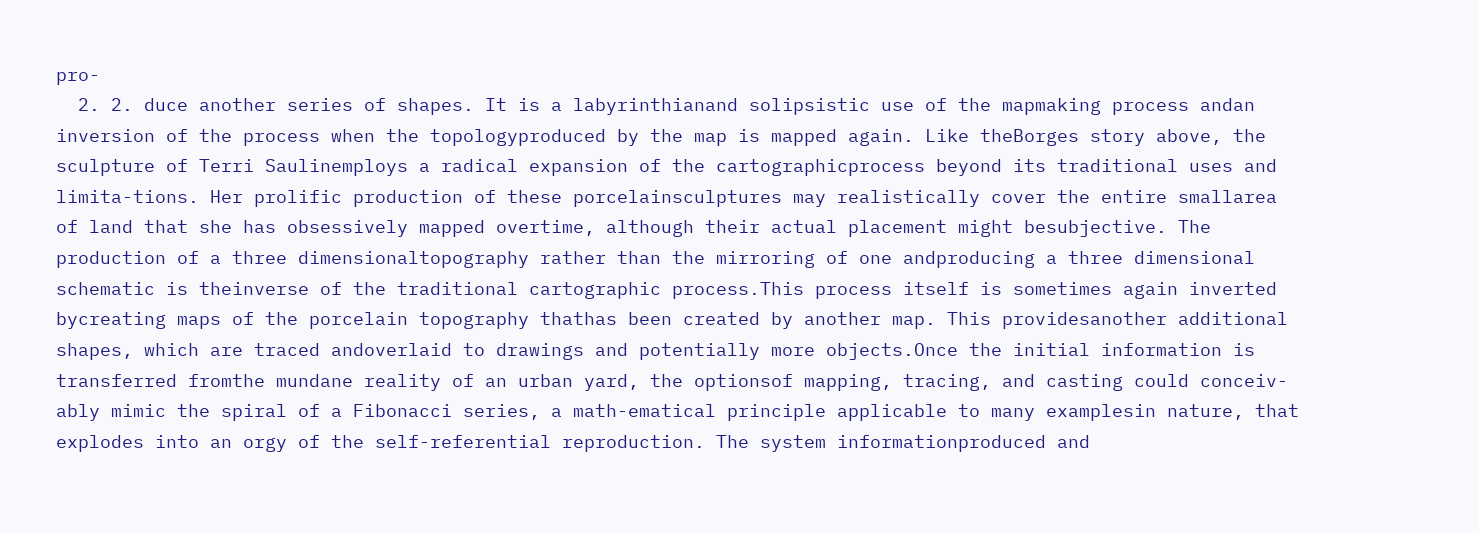pro-
  2. 2. duce another series of shapes. It is a labyrinthianand solipsistic use of the mapmaking process andan inversion of the process when the topologyproduced by the map is mapped again. Like theBorges story above, the sculpture of Terri Saulinemploys a radical expansion of the cartographicprocess beyond its traditional uses and limita-tions. Her prolific production of these porcelainsculptures may realistically cover the entire smallarea of land that she has obsessively mapped overtime, although their actual placement might besubjective. The production of a three dimensionaltopography rather than the mirroring of one andproducing a three dimensional schematic is theinverse of the traditional cartographic process.This process itself is sometimes again inverted bycreating maps of the porcelain topography thathas been created by another map. This providesanother additional shapes, which are traced andoverlaid to drawings and potentially more objects.Once the initial information is transferred fromthe mundane reality of an urban yard, the optionsof mapping, tracing, and casting could conceiv-ably mimic the spiral of a Fibonacci series, a math-ematical principle applicable to many examplesin nature, that explodes into an orgy of the self-referential reproduction. The system informationproduced and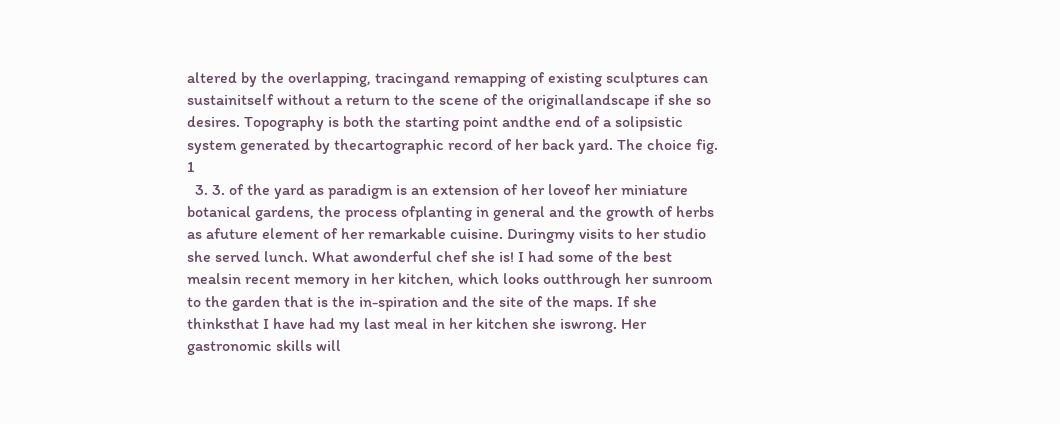altered by the overlapping, tracingand remapping of existing sculptures can sustainitself without a return to the scene of the originallandscape if she so desires. Topography is both the starting point andthe end of a solipsistic system generated by thecartographic record of her back yard. The choice fig. 1
  3. 3. of the yard as paradigm is an extension of her loveof her miniature botanical gardens, the process ofplanting in general and the growth of herbs as afuture element of her remarkable cuisine. Duringmy visits to her studio she served lunch. What awonderful chef she is! I had some of the best mealsin recent memory in her kitchen, which looks outthrough her sunroom to the garden that is the in-spiration and the site of the maps. If she thinksthat I have had my last meal in her kitchen she iswrong. Her gastronomic skills will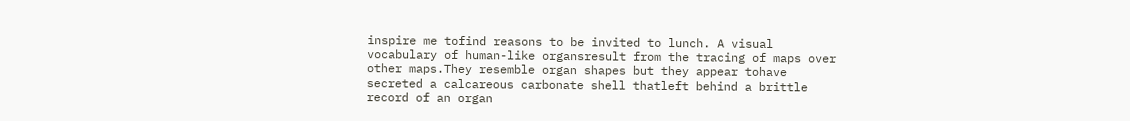inspire me tofind reasons to be invited to lunch. A visual vocabulary of human-like organsresult from the tracing of maps over other maps.They resemble organ shapes but they appear tohave secreted a calcareous carbonate shell thatleft behind a brittle record of an organ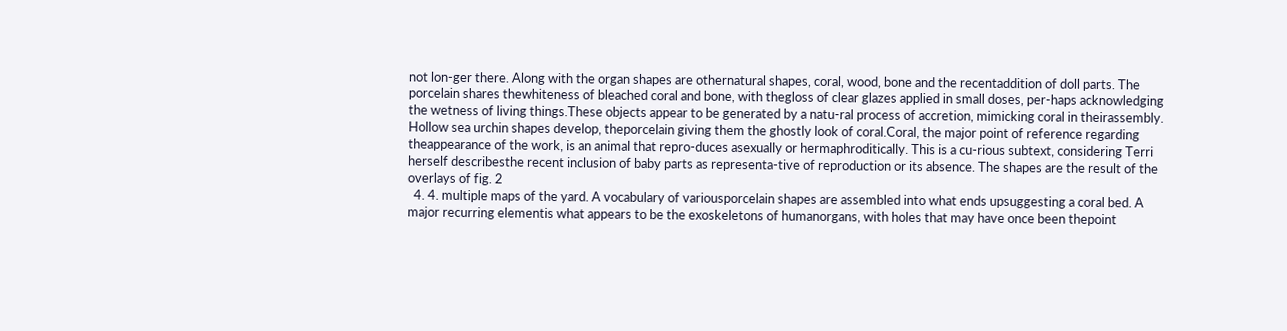not lon-ger there. Along with the organ shapes are othernatural shapes, coral, wood, bone and the recentaddition of doll parts. The porcelain shares thewhiteness of bleached coral and bone, with thegloss of clear glazes applied in small doses, per-haps acknowledging the wetness of living things.These objects appear to be generated by a natu-ral process of accretion, mimicking coral in theirassembly. Hollow sea urchin shapes develop, theporcelain giving them the ghostly look of coral.Coral, the major point of reference regarding theappearance of the work, is an animal that repro-duces asexually or hermaphroditically. This is a cu-rious subtext, considering Terri herself describesthe recent inclusion of baby parts as representa-tive of reproduction or its absence. The shapes are the result of the overlays of fig. 2
  4. 4. multiple maps of the yard. A vocabulary of variousporcelain shapes are assembled into what ends upsuggesting a coral bed. A major recurring elementis what appears to be the exoskeletons of humanorgans, with holes that may have once been thepoint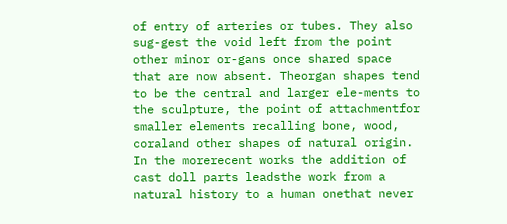of entry of arteries or tubes. They also sug-gest the void left from the point other minor or-gans once shared space that are now absent. Theorgan shapes tend to be the central and larger ele-ments to the sculpture, the point of attachmentfor smaller elements recalling bone, wood, coraland other shapes of natural origin. In the morerecent works the addition of cast doll parts leadsthe work from a natural history to a human onethat never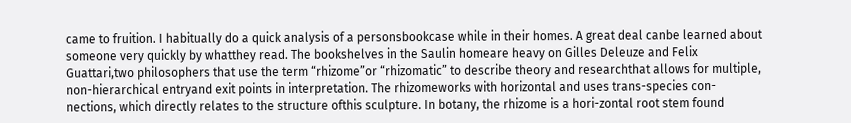came to fruition. I habitually do a quick analysis of a personsbookcase while in their homes. A great deal canbe learned about someone very quickly by whatthey read. The bookshelves in the Saulin homeare heavy on Gilles Deleuze and Felix Guattari,two philosophers that use the term “rhizome”or “rhizomatic” to describe theory and researchthat allows for multiple, non-hierarchical entryand exit points in interpretation. The rhizomeworks with horizontal and uses trans-species con-nections, which directly relates to the structure ofthis sculpture. In botany, the rhizome is a hori-zontal root stem found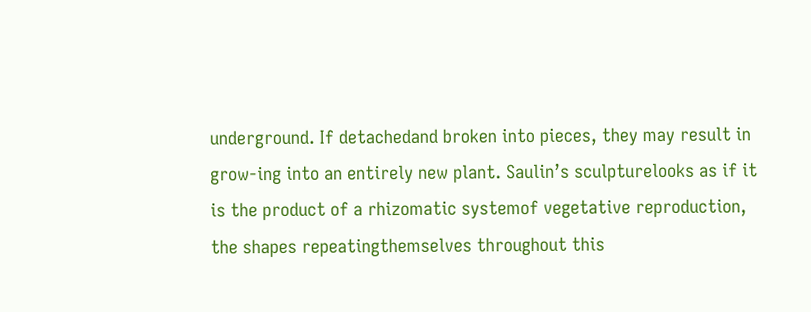underground. If detachedand broken into pieces, they may result in grow-ing into an entirely new plant. Saulin’s sculpturelooks as if it is the product of a rhizomatic systemof vegetative reproduction, the shapes repeatingthemselves throughout this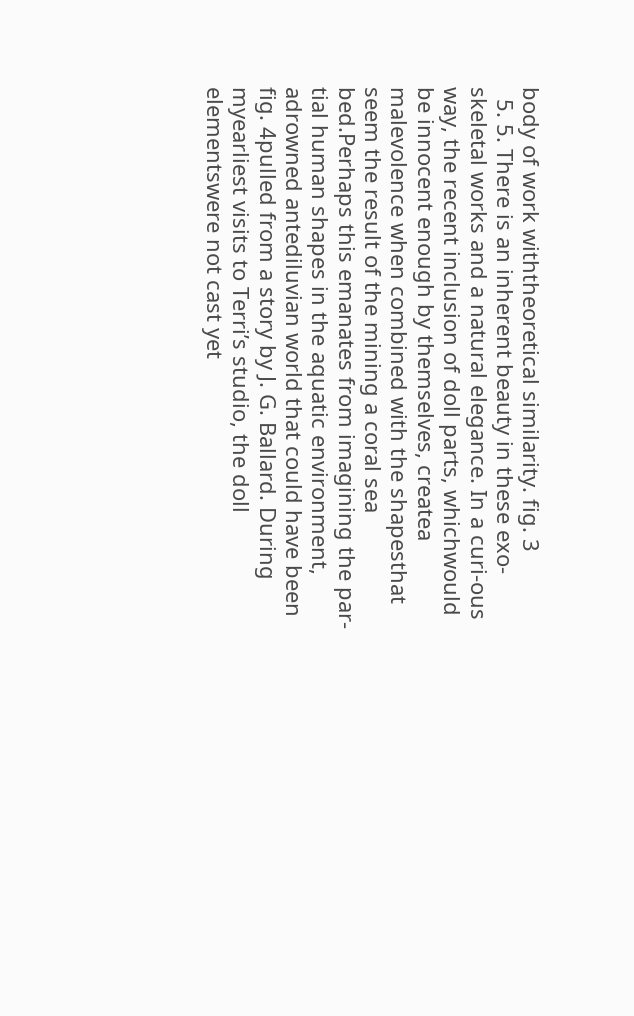body of work withtheoretical similarity. fig. 3
  5. 5. There is an inherent beauty in these exo-skeletal works and a natural elegance. In a curi-ous way, the recent inclusion of doll parts, whichwould be innocent enough by themselves, createa malevolence when combined with the shapesthat seem the result of the mining a coral sea bed.Perhaps this emanates from imagining the par-tial human shapes in the aquatic environment, adrowned antediluvian world that could have been fig. 4pulled from a story by J. G. Ballard. During myearliest visits to Terri’s studio, the doll elementswere not cast yet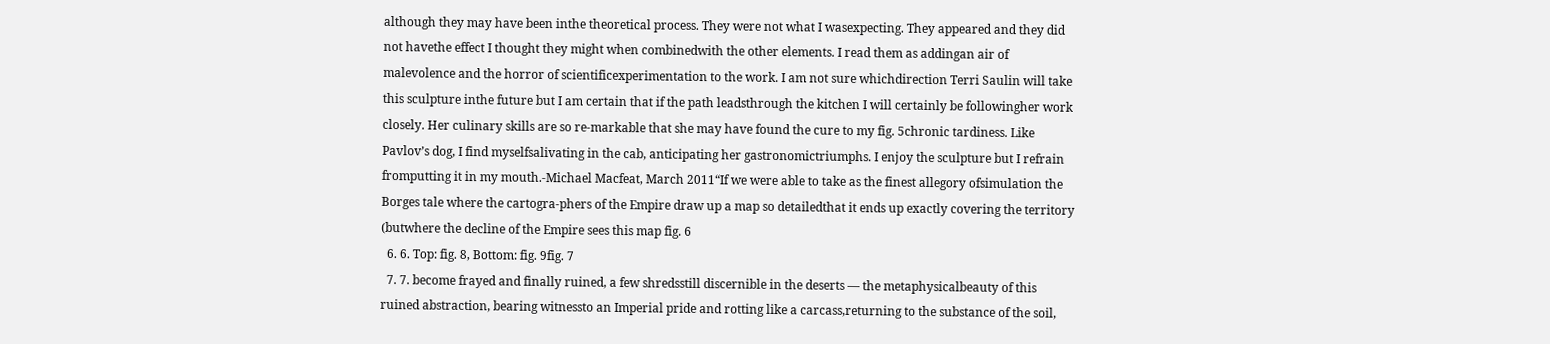although they may have been inthe theoretical process. They were not what I wasexpecting. They appeared and they did not havethe effect I thought they might when combinedwith the other elements. I read them as addingan air of malevolence and the horror of scientificexperimentation to the work. I am not sure whichdirection Terri Saulin will take this sculpture inthe future but I am certain that if the path leadsthrough the kitchen I will certainly be followingher work closely. Her culinary skills are so re-markable that she may have found the cure to my fig. 5chronic tardiness. Like Pavlov’s dog, I find myselfsalivating in the cab, anticipating her gastronomictriumphs. I enjoy the sculpture but I refrain fromputting it in my mouth.-Michael Macfeat, March 2011“If we were able to take as the finest allegory ofsimulation the Borges tale where the cartogra-phers of the Empire draw up a map so detailedthat it ends up exactly covering the territory (butwhere the decline of the Empire sees this map fig. 6
  6. 6. Top: fig. 8, Bottom: fig. 9fig. 7
  7. 7. become frayed and finally ruined, a few shredsstill discernible in the deserts — the metaphysicalbeauty of this ruined abstraction, bearing witnessto an Imperial pride and rotting like a carcass,returning to the substance of the soil,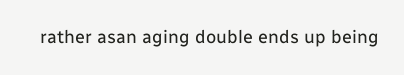rather asan aging double ends up being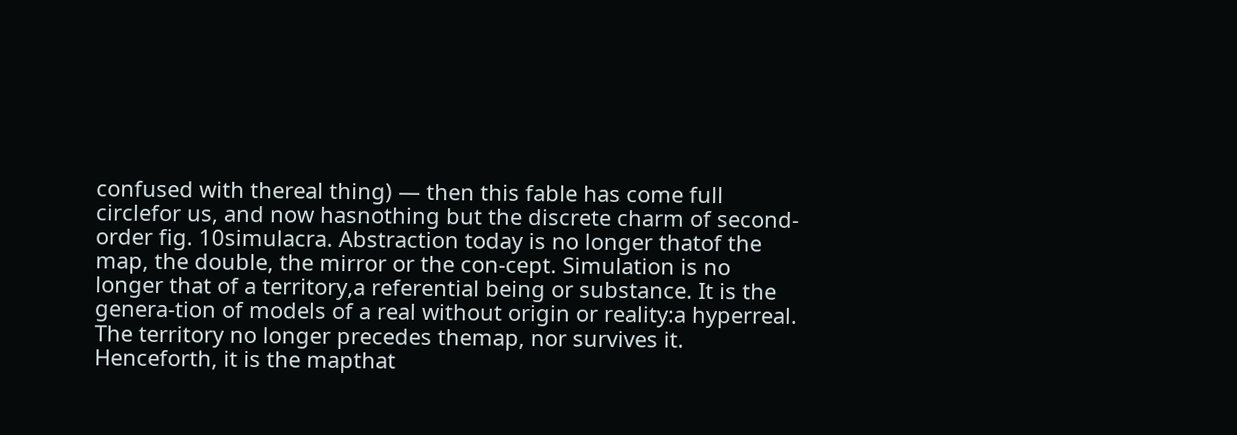confused with thereal thing) — then this fable has come full circlefor us, and now hasnothing but the discrete charm of second-order fig. 10simulacra. Abstraction today is no longer thatof the map, the double, the mirror or the con-cept. Simulation is no longer that of a territory,a referential being or substance. It is the genera-tion of models of a real without origin or reality:a hyperreal. The territory no longer precedes themap, nor survives it. Henceforth, it is the mapthat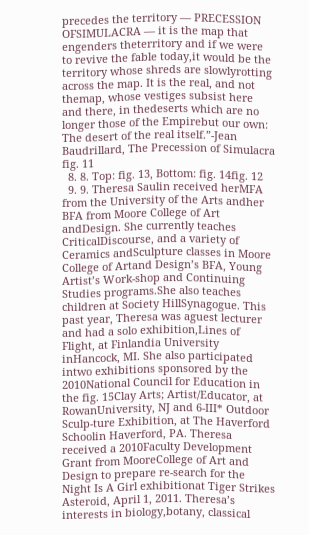precedes the territory — PRECESSION OFSIMULACRA — it is the map that engenders theterritory and if we were to revive the fable today,it would be the territory whose shreds are slowlyrotting across the map. It is the real, and not themap, whose vestiges subsist here and there, in thedeserts which are no longer those of the Empirebut our own: The desert of the real itself.”-Jean Baudrillard, The Precession of Simulacra fig. 11
  8. 8. Top: fig. 13, Bottom: fig. 14fig. 12
  9. 9. Theresa Saulin received herMFA from the University of the Arts andher BFA from Moore College of Art andDesign. She currently teaches CriticalDiscourse, and a variety of Ceramics andSculpture classes in Moore College of Artand Design’s BFA, Young Artist’s Work-shop and Continuing Studies programs.She also teaches children at Society HillSynagogue. This past year, Theresa was aguest lecturer and had a solo exhibition,Lines of Flight, at Finlandia University inHancock, MI. She also participated intwo exhibitions sponsored by the 2010National Council for Education in the fig. 15Clay Arts; Artist/Educator, at RowanUniversity, NJ and 6-III* Outdoor Sculp-ture Exhibition, at The Haverford Schoolin Haverford, PA. Theresa received a 2010Faculty Development Grant from MooreCollege of Art and Design to prepare re-search for the Night Is A Girl exhibitionat Tiger Strikes Asteroid, April 1, 2011. Theresa’s interests in biology,botany, classical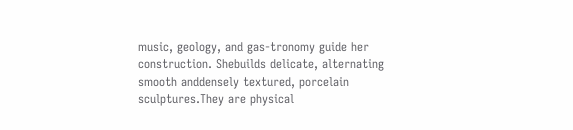music, geology, and gas-tronomy guide her construction. Shebuilds delicate, alternating smooth anddensely textured, porcelain sculptures.They are physical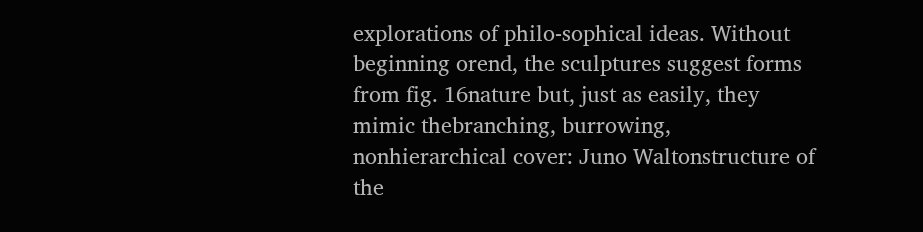explorations of philo-sophical ideas. Without beginning orend, the sculptures suggest forms from fig. 16nature but, just as easily, they mimic thebranching, burrowing, nonhierarchical cover: Juno Waltonstructure of the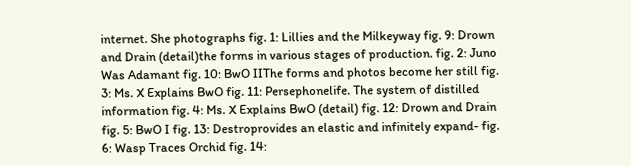internet. She photographs fig. 1: Lillies and the Milkeyway fig. 9: Drown and Drain (detail)the forms in various stages of production. fig. 2: Juno Was Adamant fig. 10: BwO IIThe forms and photos become her still fig. 3: Ms. X Explains BwO fig. 11: Persephonelife. The system of distilled information fig. 4: Ms. X Explains BwO (detail) fig. 12: Drown and Drain fig. 5: BwO I fig. 13: Destroprovides an elastic and infinitely expand- fig. 6: Wasp Traces Orchid fig. 14: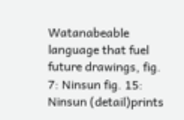Watanabeable language that fuel future drawings, fig. 7: Ninsun fig. 15: Ninsun (detail)prints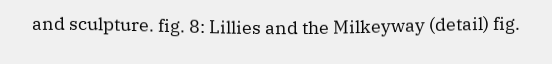and sculpture. fig. 8: Lillies and the Milkeyway (detail) fig.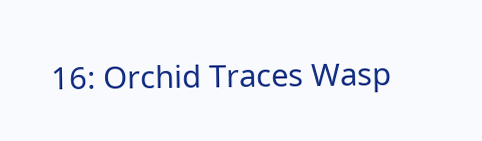16: Orchid Traces Wasp